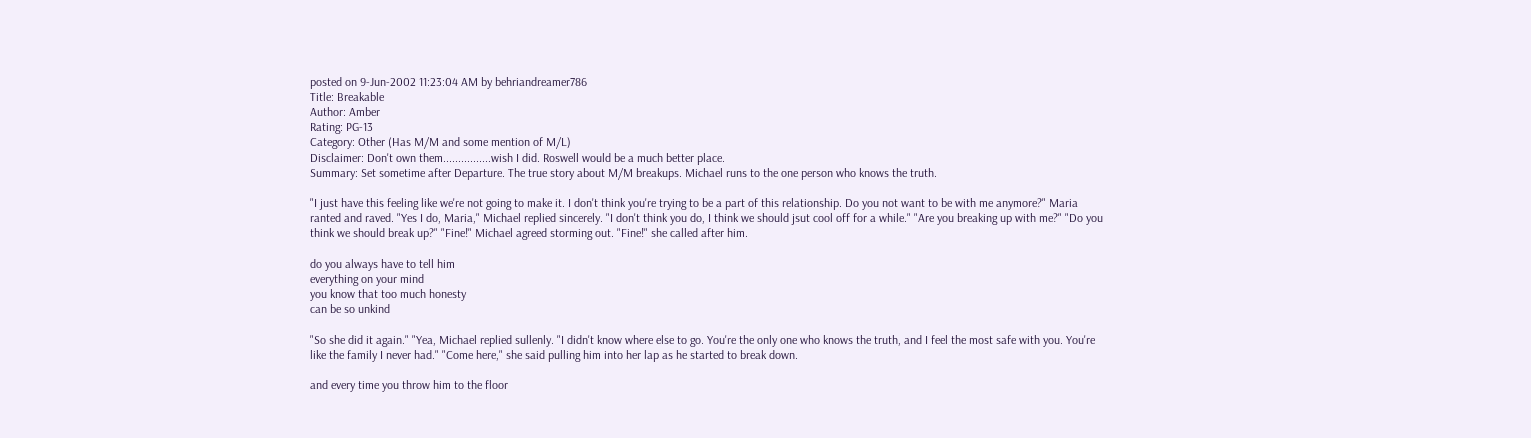posted on 9-Jun-2002 11:23:04 AM by behriandreamer786
Title: Breakable
Author: Amber
Rating: PG-13
Category: Other (Has M/M and some mention of M/L)
Disclaimer: Don't own them................wish I did. Roswell would be a much better place.
Summary: Set sometime after Departure. The true story about M/M breakups. Michael runs to the one person who knows the truth.

"I just have this feeling like we're not going to make it. I don't think you're trying to be a part of this relationship. Do you not want to be with me anymore?" Maria ranted and raved. "Yes I do, Maria," Michael replied sincerely. "I don't think you do, I think we should jsut cool off for a while." "Are you breaking up with me?" "Do you think we should break up?" "Fine!" Michael agreed storming out. "Fine!" she called after him.

do you always have to tell him
everything on your mind
you know that too much honesty
can be so unkind

"So she did it again." "Yea, Michael replied sullenly. "I didn't know where else to go. You're the only one who knows the truth, and I feel the most safe with you. You're like the family I never had." "Come here," she said pulling him into her lap as he started to break down.

and every time you throw him to the floor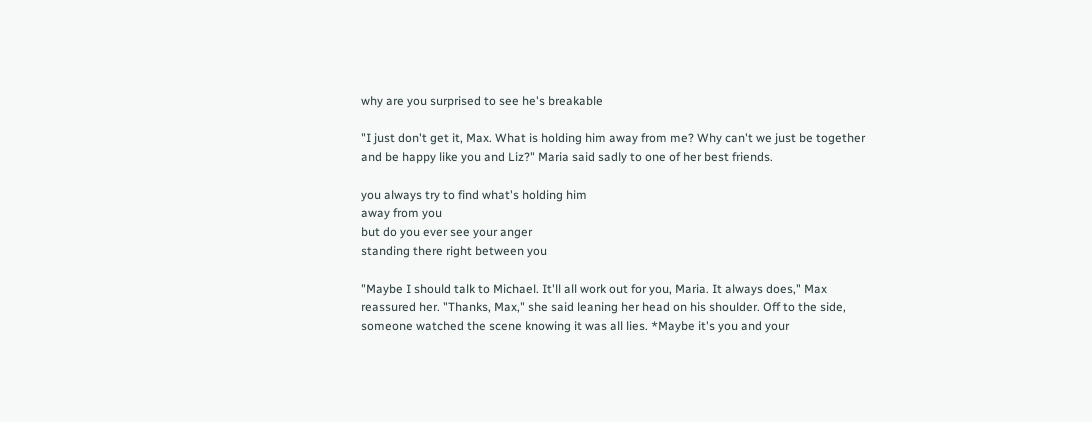why are you surprised to see he's breakable

"I just don't get it, Max. What is holding him away from me? Why can't we just be together and be happy like you and Liz?" Maria said sadly to one of her best friends.

you always try to find what's holding him
away from you
but do you ever see your anger
standing there right between you

"Maybe I should talk to Michael. It'll all work out for you, Maria. It always does," Max reassured her. "Thanks, Max," she said leaning her head on his shoulder. Off to the side, someone watched the scene knowing it was all lies. *Maybe it's you and your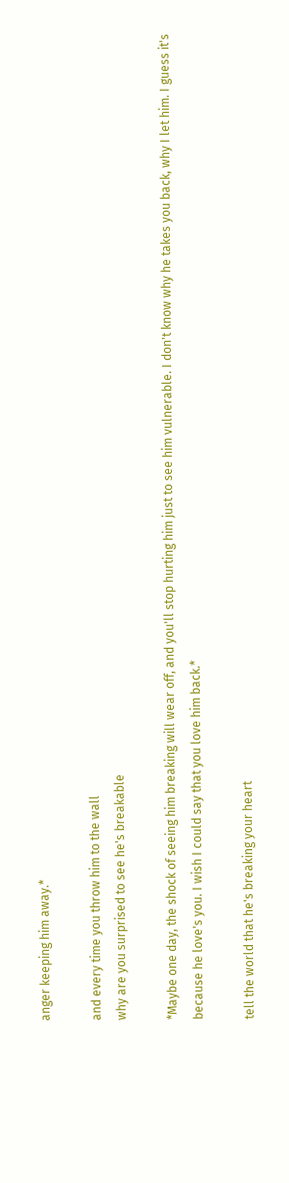anger keeping him away.*

and every time you throw him to the wall
why are you surprised to see he's breakable

*Maybe one day, the shock of seeing him breaking will wear off, and you'll stop hurting him just to see him vulnerable. I don't know why he takes you back, why I let him. I guess it's because he love's you. I wish I could say that you love him back.*

tell the world that he's breaking your heart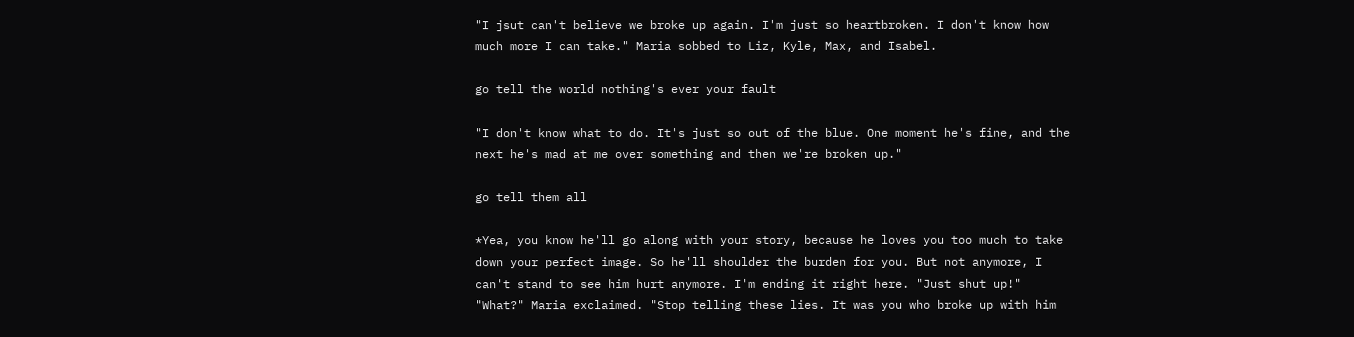"I jsut can't believe we broke up again. I'm just so heartbroken. I don't know how much more I can take." Maria sobbed to Liz, Kyle, Max, and Isabel.

go tell the world nothing's ever your fault

"I don't know what to do. It's just so out of the blue. One moment he's fine, and the next he's mad at me over something and then we're broken up."

go tell them all

*Yea, you know he'll go along with your story, because he loves you too much to take down your perfect image. So he'll shoulder the burden for you. But not anymore, I can't stand to see him hurt anymore. I'm ending it right here. "Just shut up!" "What?" Maria exclaimed. "Stop telling these lies. It was you who broke up with him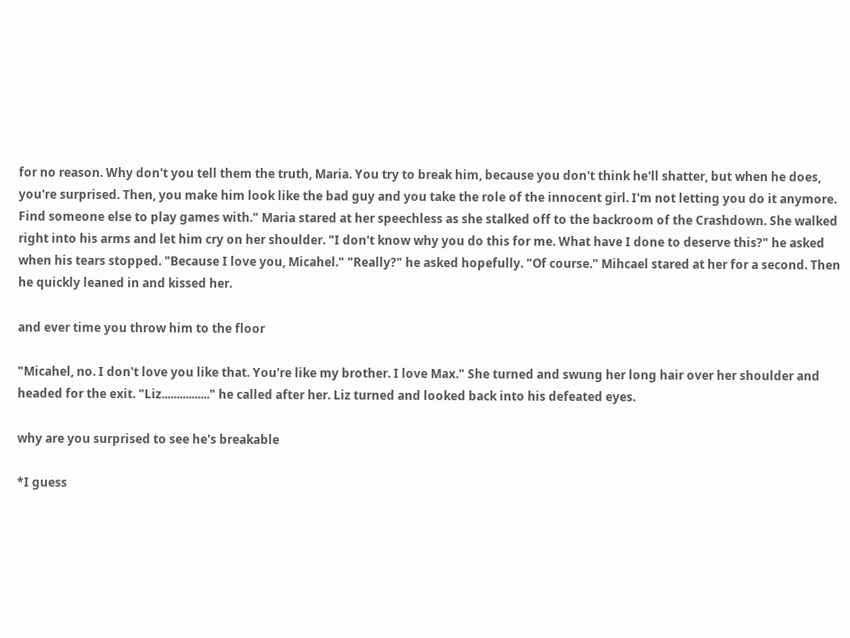for no reason. Why don't you tell them the truth, Maria. You try to break him, because you don't think he'll shatter, but when he does, you're surprised. Then, you make him look like the bad guy and you take the role of the innocent girl. I'm not letting you do it anymore. Find someone else to play games with." Maria stared at her speechless as she stalked off to the backroom of the Crashdown. She walked right into his arms and let him cry on her shoulder. "I don't know why you do this for me. What have I done to deserve this?" he asked when his tears stopped. "Because I love you, Micahel." "Really?" he asked hopefully. "Of course." Mihcael stared at her for a second. Then he quickly leaned in and kissed her.

and ever time you throw him to the floor

"Micahel, no. I don't love you like that. You're like my brother. I love Max." She turned and swung her long hair over her shoulder and headed for the exit. "Liz................" he called after her. Liz turned and looked back into his defeated eyes.

why are you surprised to see he's breakable

*I guess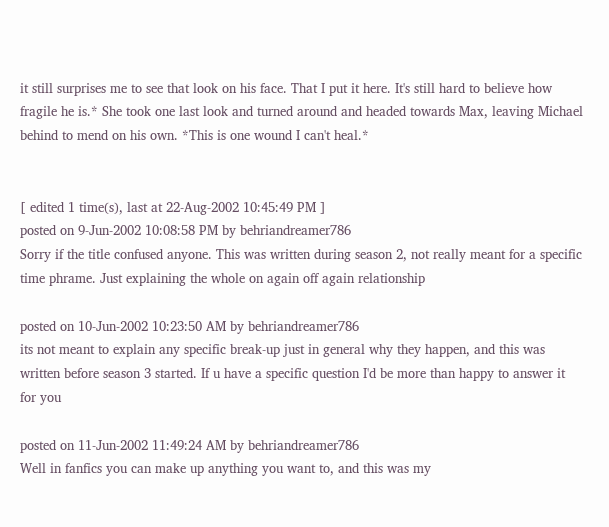it still surprises me to see that look on his face. That I put it here. It's still hard to believe how fragile he is.* She took one last look and turned around and headed towards Max, leaving Michael behind to mend on his own. *This is one wound I can't heal.*


[ edited 1 time(s), last at 22-Aug-2002 10:45:49 PM ]
posted on 9-Jun-2002 10:08:58 PM by behriandreamer786
Sorry if the title confused anyone. This was written during season 2, not really meant for a specific time phrame. Just explaining the whole on again off again relationship

posted on 10-Jun-2002 10:23:50 AM by behriandreamer786
its not meant to explain any specific break-up just in general why they happen, and this was written before season 3 started. If u have a specific question I'd be more than happy to answer it for you

posted on 11-Jun-2002 11:49:24 AM by behriandreamer786
Well in fanfics you can make up anything you want to, and this was my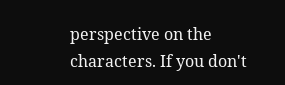perspective on the characters. If you don't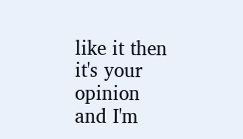like it then it's your opinion and I'm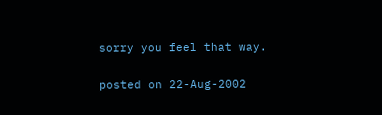sorry you feel that way.

posted on 22-Aug-2002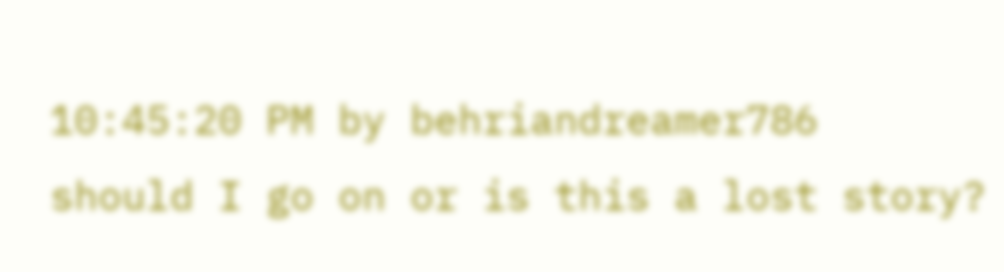10:45:20 PM by behriandreamer786
should I go on or is this a lost story?